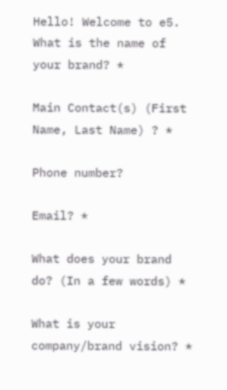Hello! Welcome to e5.
What is the name of your brand? *

Main Contact(s) (First Name, Last Name) ? *

Phone number?

Email? *

What does your brand do? (In a few words) *

What is your company/brand vision? *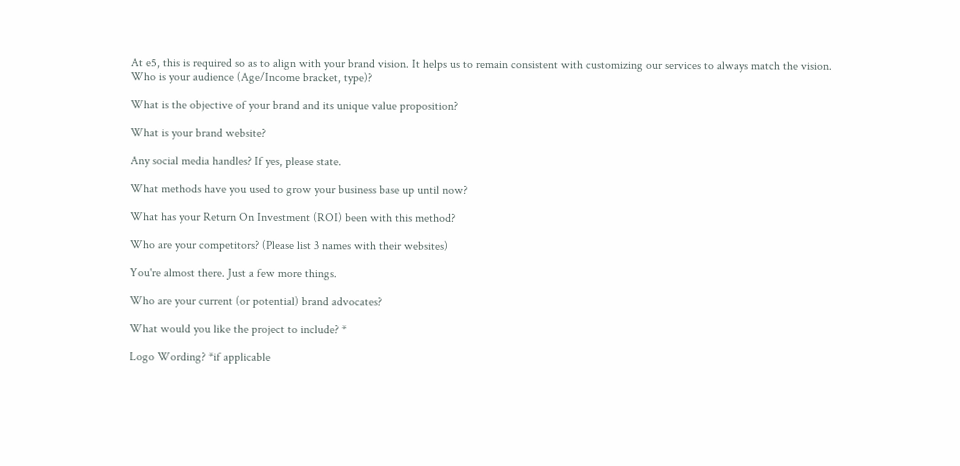At e5, this is required so as to align with your brand vision. It helps us to remain consistent with customizing our services to always match the vision.
Who is your audience (Age/Income bracket, type)?

What is the objective of your brand and its unique value proposition?

What is your brand website?

Any social media handles? If yes, please state.

What methods have you used to grow your business base up until now?

What has your Return On Investment (ROI) been with this method?

Who are your competitors? (Please list 3 names with their websites)

You're almost there. Just a few more things.

Who are your current (or potential) brand advocates?

What would you like the project to include? *

Logo Wording? *if applicable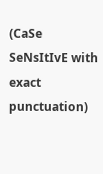(CaSe SeNsItIvE with exact punctuation)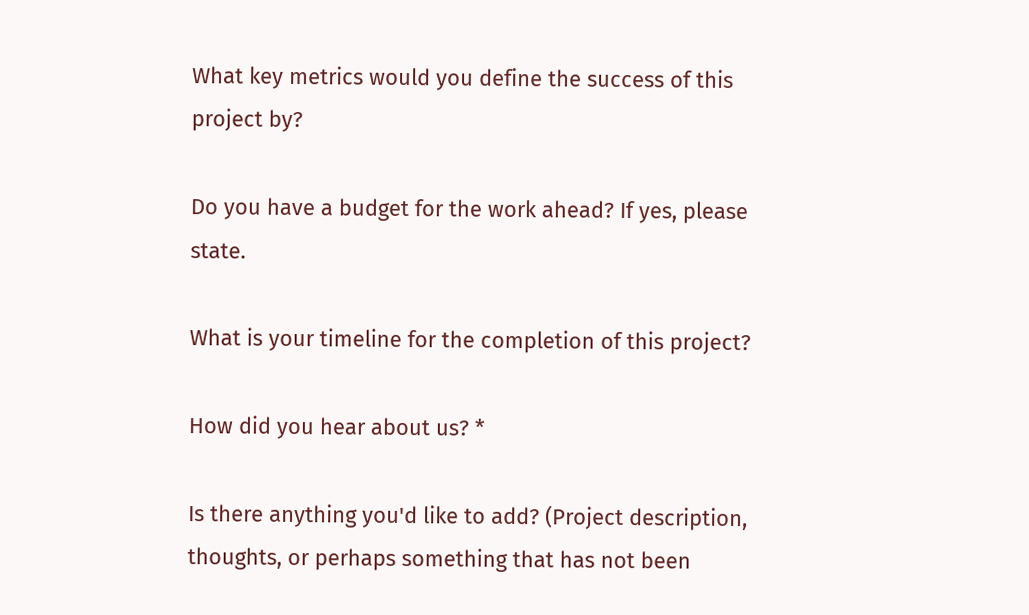What key metrics would you define the success of this project by?

Do you have a budget for the work ahead? If yes, please state.

What is your timeline for the completion of this project?

How did you hear about us? *

Is there anything you'd like to add? (Project description, thoughts, or perhaps something that has not been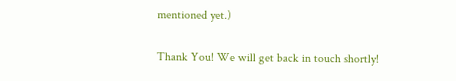mentioned yet.)

Thank You! We will get back in touch shortly!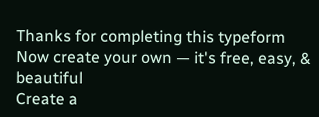Thanks for completing this typeform
Now create your own — it's free, easy, & beautiful
Create a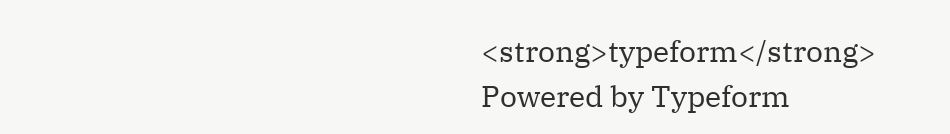<strong>typeform</strong>
Powered by Typeform